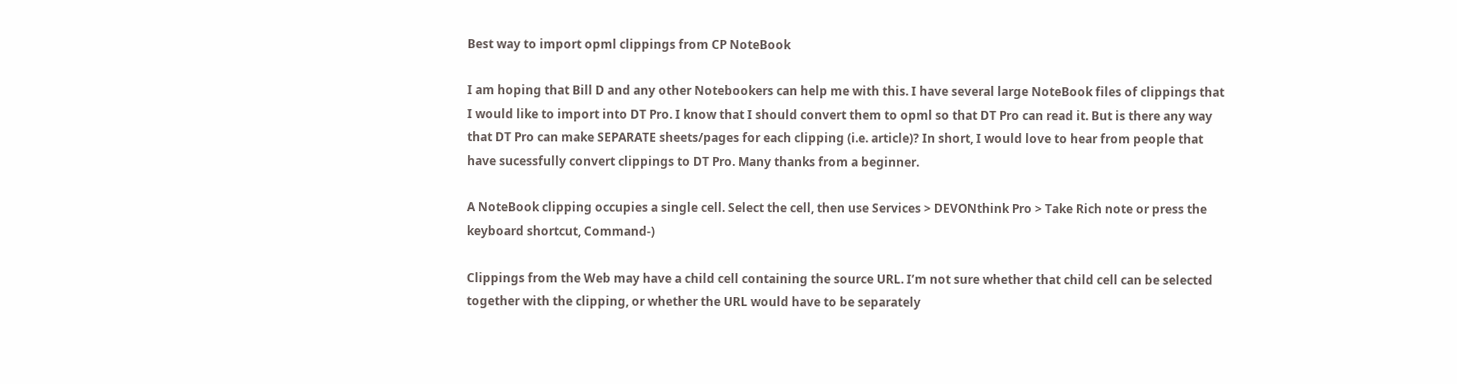Best way to import opml clippings from CP NoteBook

I am hoping that Bill D and any other Notebookers can help me with this. I have several large NoteBook files of clippings that I would like to import into DT Pro. I know that I should convert them to opml so that DT Pro can read it. But is there any way that DT Pro can make SEPARATE sheets/pages for each clipping (i.e. article)? In short, I would love to hear from people that have sucessfully convert clippings to DT Pro. Many thanks from a beginner.

A NoteBook clipping occupies a single cell. Select the cell, then use Services > DEVONthink Pro > Take Rich note or press the keyboard shortcut, Command-)

Clippings from the Web may have a child cell containing the source URL. I’m not sure whether that child cell can be selected together with the clipping, or whether the URL would have to be separately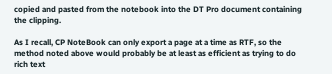copied and pasted from the notebook into the DT Pro document containing the clipping.

As I recall, CP NoteBook can only export a page at a time as RTF, so the method noted above would probably be at least as efficient as trying to do rich text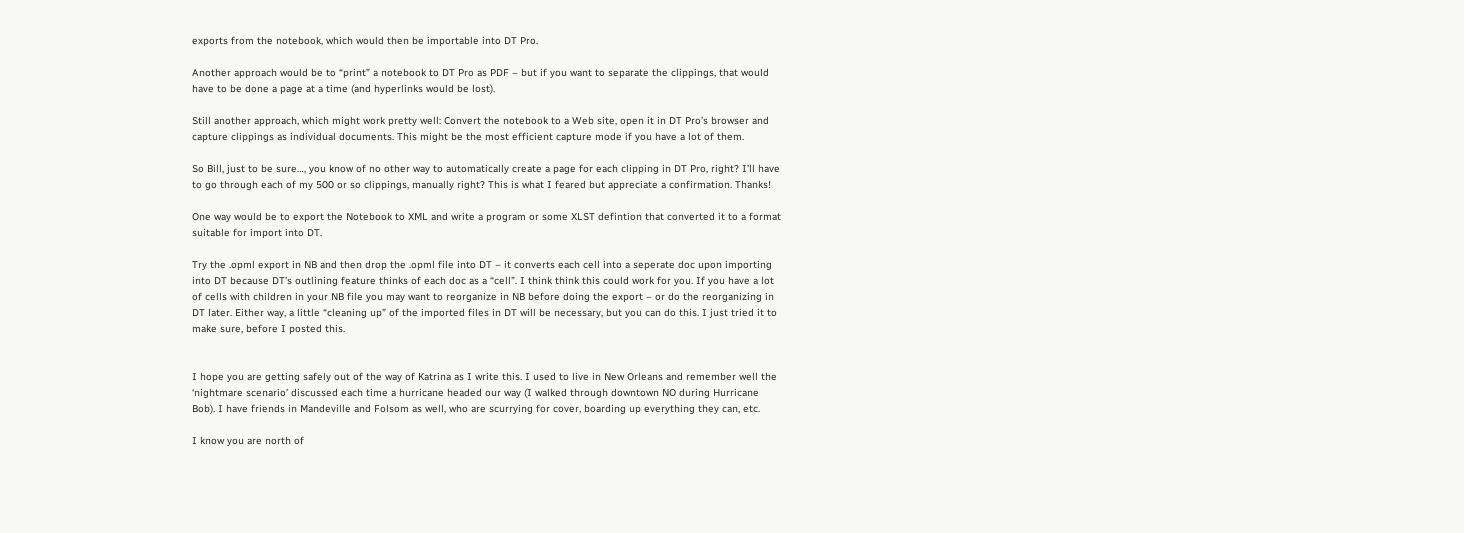exports from the notebook, which would then be importable into DT Pro.

Another approach would be to “print” a notebook to DT Pro as PDF – but if you want to separate the clippings, that would have to be done a page at a time (and hyperlinks would be lost).

Still another approach, which might work pretty well: Convert the notebook to a Web site, open it in DT Pro’s browser and capture clippings as individual documents. This might be the most efficient capture mode if you have a lot of them.

So Bill, just to be sure…, you know of no other way to automatically create a page for each clipping in DT Pro, right? I’ll have to go through each of my 500 or so clippings, manually right? This is what I feared but appreciate a confirmation. Thanks!

One way would be to export the Notebook to XML and write a program or some XLST defintion that converted it to a format suitable for import into DT.

Try the .opml export in NB and then drop the .opml file into DT – it converts each cell into a seperate doc upon importing into DT because DT’s outlining feature thinks of each doc as a “cell”. I think think this could work for you. If you have a lot of cells with children in your NB file you may want to reorganize in NB before doing the export – or do the reorganizing in DT later. Either way, a little “cleaning up” of the imported files in DT will be necessary, but you can do this. I just tried it to make sure, before I posted this.


I hope you are getting safely out of the way of Katrina as I write this. I used to live in New Orleans and remember well the ‘nightmare scenario’ discussed each time a hurricane headed our way (I walked through downtown NO during Hurricane Bob). I have friends in Mandeville and Folsom as well, who are scurrying for cover, boarding up everything they can, etc.

I know you are north of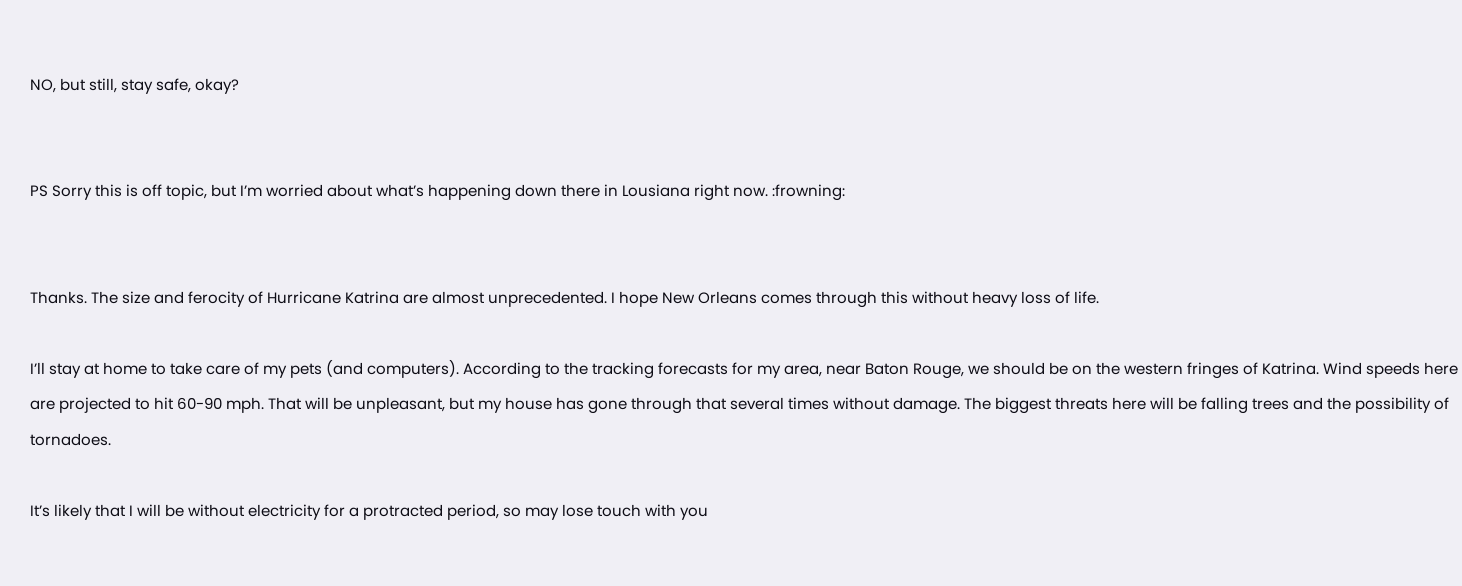NO, but still, stay safe, okay?


PS Sorry this is off topic, but I’m worried about what’s happening down there in Lousiana right now. :frowning:


Thanks. The size and ferocity of Hurricane Katrina are almost unprecedented. I hope New Orleans comes through this without heavy loss of life.

I’ll stay at home to take care of my pets (and computers). According to the tracking forecasts for my area, near Baton Rouge, we should be on the western fringes of Katrina. Wind speeds here are projected to hit 60-90 mph. That will be unpleasant, but my house has gone through that several times without damage. The biggest threats here will be falling trees and the possibility of tornadoes.

It’s likely that I will be without electricity for a protracted period, so may lose touch with you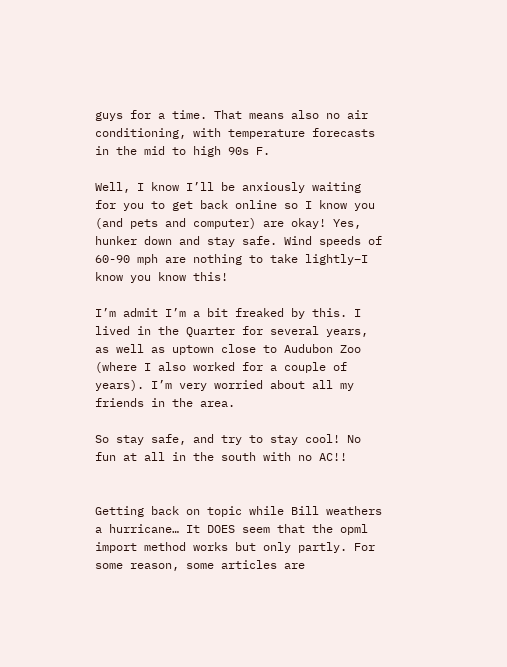guys for a time. That means also no air conditioning, with temperature forecasts in the mid to high 90s F.

Well, I know I’ll be anxiously waiting for you to get back online so I know you (and pets and computer) are okay! Yes, hunker down and stay safe. Wind speeds of 60-90 mph are nothing to take lightly–I know you know this!

I’m admit I’m a bit freaked by this. I lived in the Quarter for several years, as well as uptown close to Audubon Zoo (where I also worked for a couple of years). I’m very worried about all my friends in the area.

So stay safe, and try to stay cool! No fun at all in the south with no AC!!


Getting back on topic while Bill weathers a hurricane… It DOES seem that the opml import method works but only partly. For some reason, some articles are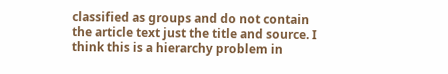classified as groups and do not contain the article text just the title and source. I think this is a hierarchy problem in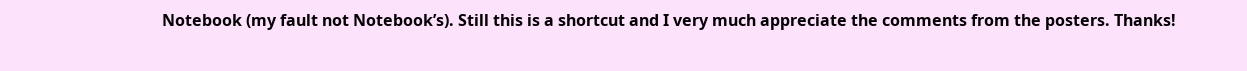Notebook (my fault not Notebook’s). Still this is a shortcut and I very much appreciate the comments from the posters. Thanks!